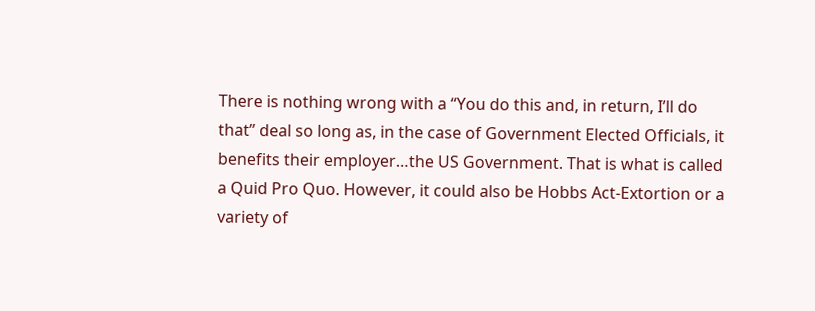There is nothing wrong with a “You do this and, in return, I’ll do that” deal so long as, in the case of Government Elected Officials, it benefits their employer…the US Government. That is what is called a Quid Pro Quo. However, it could also be Hobbs Act-Extortion or a variety of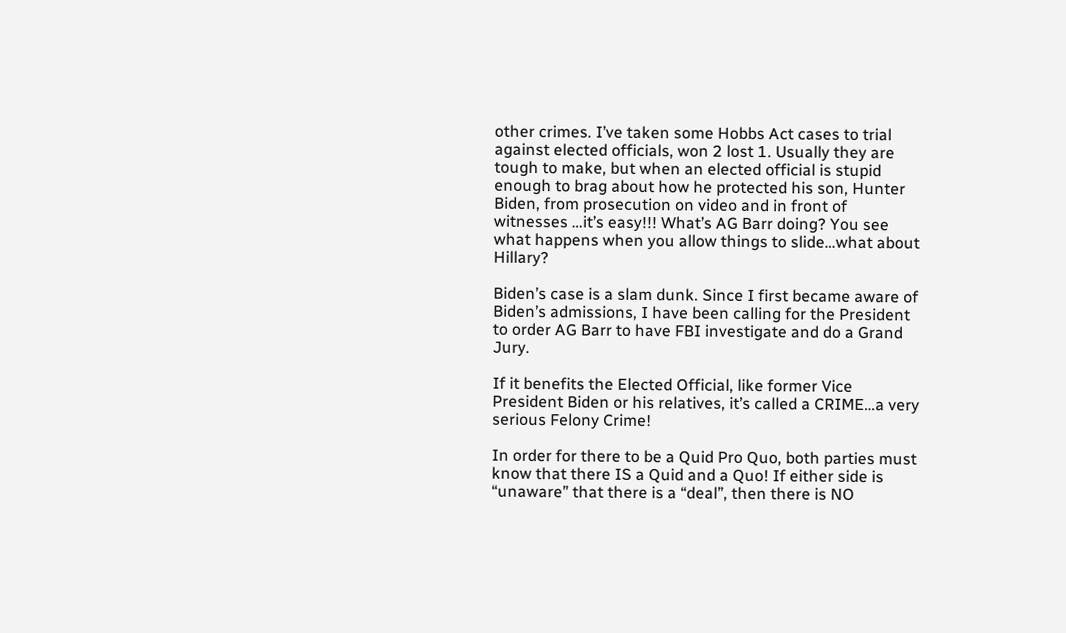other crimes. I’ve taken some Hobbs Act cases to trial against elected officials, won 2 lost 1. Usually they are tough to make, but when an elected official is stupid enough to brag about how he protected his son, Hunter Biden, from prosecution on video and in front of witnesses …it’s easy!!! What’s AG Barr doing? You see what happens when you allow things to slide…what about Hillary?

Biden’s case is a slam dunk. Since I first became aware of Biden’s admissions, I have been calling for the President to order AG Barr to have FBI investigate and do a Grand Jury.

If it benefits the Elected Official, like former Vice President Biden or his relatives, it’s called a CRIME…a very serious Felony Crime!

In order for there to be a Quid Pro Quo, both parties must know that there IS a Quid and a Quo! If either side is “unaware” that there is a “deal”, then there is NO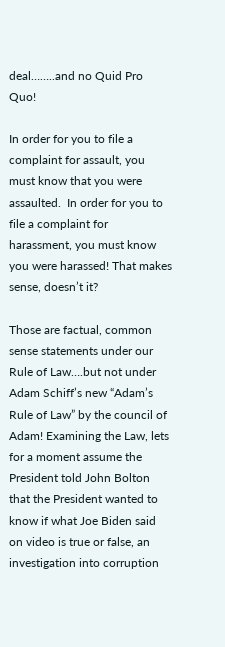deal……..and no Quid Pro Quo!

In order for you to file a complaint for assault, you must know that you were assaulted.  In order for you to file a complaint for harassment, you must know you were harassed! That makes sense, doesn’t it?

Those are factual, common sense statements under our Rule of Law….but not under Adam Schiff’s new “Adam’s Rule of Law” by the council of Adam! Examining the Law, lets for a moment assume the President told John Bolton that the President wanted to know if what Joe Biden said on video is true or false, an investigation into corruption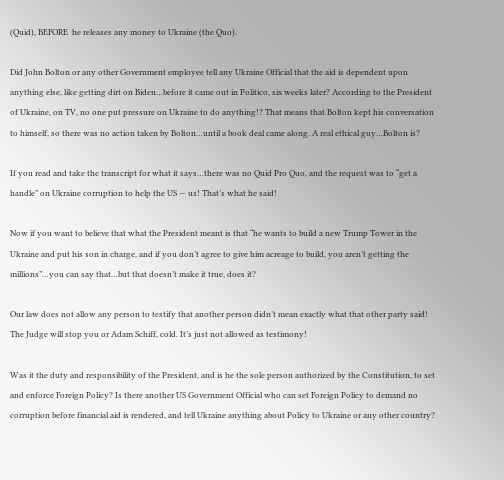(Quid), BEFORE  he releases any money to Ukraine (the Quo).

Did John Bolton or any other Government employee tell any Ukraine Official that the aid is dependent upon anything else, like getting dirt on Biden…before it came out in Politico, six weeks later? According to the President of Ukraine, on TV, no one put pressure on Ukraine to do anything!? That means that Bolton kept his conversation to himself, so there was no action taken by Bolton…until a book deal came along. A real ethical guy…Bolton is?

If you read and take the transcript for what it says…there was no Quid Pro Quo, and the request was to “get a handle” on Ukraine corruption to help the US — us! That’s what he said!

Now if you want to believe that what the President meant is that “he wants to build a new Trump Tower in the Ukraine and put his son in charge, and if you don’t agree to give him acreage to build, you aren’t getting the millions”…you can say that…but that doesn’t make it true, does it?

Our law does not allow any person to testify that another person didn’t mean exactly what that other party said! The Judge will stop you or Adam Schiff, cold. It’s just not allowed as testimony!

Was it the duty and responsibility of the President, and is he the sole person authorized by the Constitution, to set and enforce Foreign Policy? Is there another US Government Official who can set Foreign Policy to demand no corruption before financial aid is rendered, and tell Ukraine anything about Policy to Ukraine or any other country?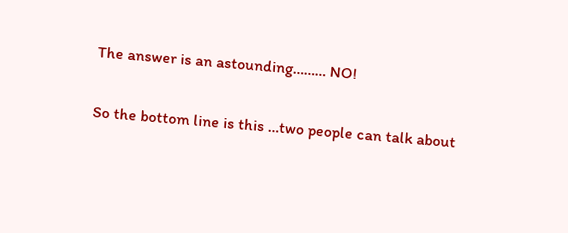The answer is an astounding……… NO!

So the bottom line is this …two people can talk about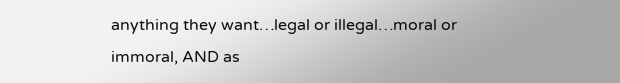anything they want…legal or illegal…moral or immoral, AND as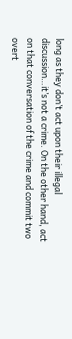long as they don’t act upon their illegal discussion…it’s not a crime. On the other hand, act on that conversation of the crime and commit two overt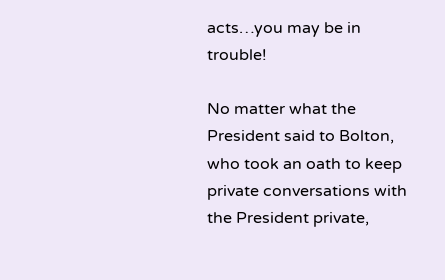acts…you may be in trouble!

No matter what the President said to Bolton, who took an oath to keep private conversations with the President private,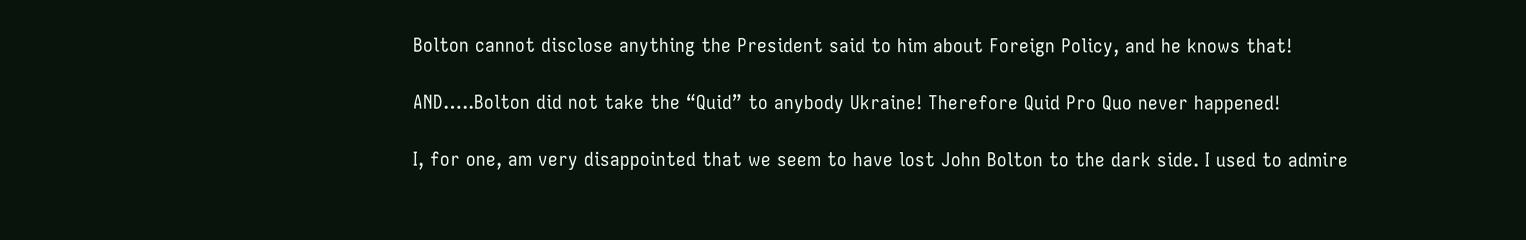Bolton cannot disclose anything the President said to him about Foreign Policy, and he knows that!

AND…..Bolton did not take the “Quid” to anybody Ukraine! Therefore Quid Pro Quo never happened!

I, for one, am very disappointed that we seem to have lost John Bolton to the dark side. I used to admire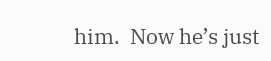him.  Now he’s just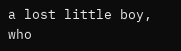a lost little boy, who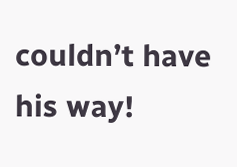couldn’t have his way!